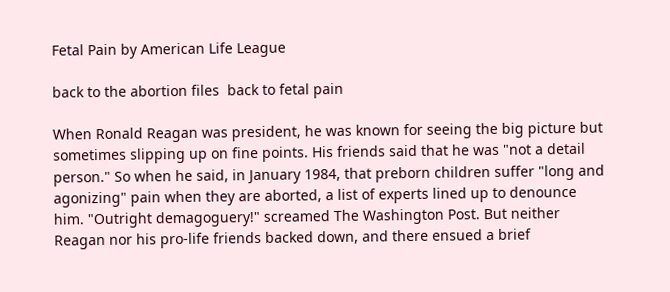Fetal Pain by American Life League

back to the abortion files  back to fetal pain

When Ronald Reagan was president, he was known for seeing the big picture but sometimes slipping up on fine points. His friends said that he was "not a detail person." So when he said, in January 1984, that preborn children suffer "long and agonizing" pain when they are aborted, a list of experts lined up to denounce him. "Outright demagoguery!" screamed The Washington Post. But neither Reagan nor his pro-life friends backed down, and there ensued a brief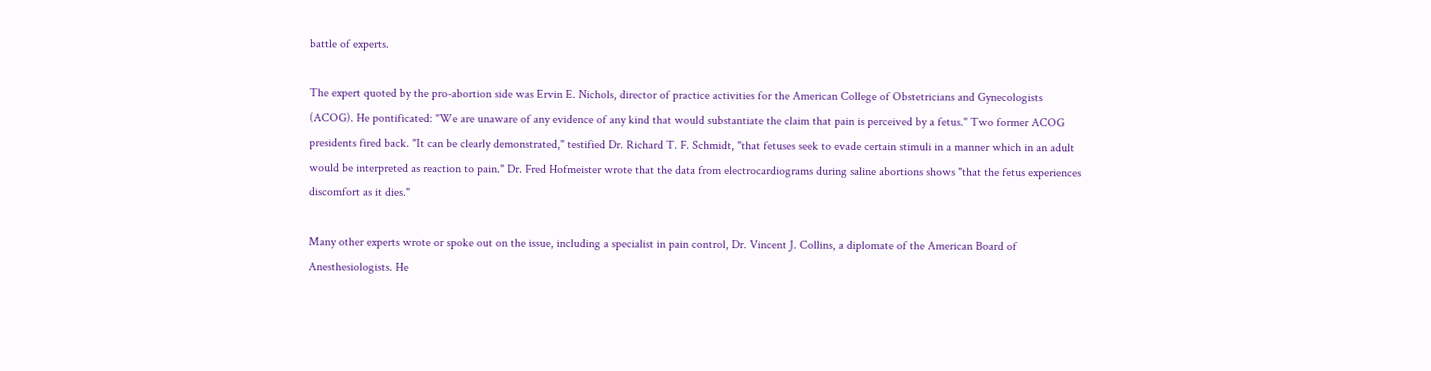battle of experts.

The expert quoted by the pro-abortion side was Ervin E. Nichols, director of practice activities for the American College of Obstetricians and Gynecologists (ACOG). He pontificated: "We are unaware of any evidence of any kind that would substantiate the claim that pain is perceived by a fetus." Two former ACOG presidents fired back. "It can be clearly demonstrated," testified Dr. Richard T. F. Schmidt, "that fetuses seek to evade certain stimuli in a manner which in an adult would be interpreted as reaction to pain." Dr. Fred Hofmeister wrote that the data from electrocardiograms during saline abortions shows "that the fetus experiences discomfort as it dies."

Many other experts wrote or spoke out on the issue, including a specialist in pain control, Dr. Vincent J. Collins, a diplomate of the American Board of Anesthesiologists. He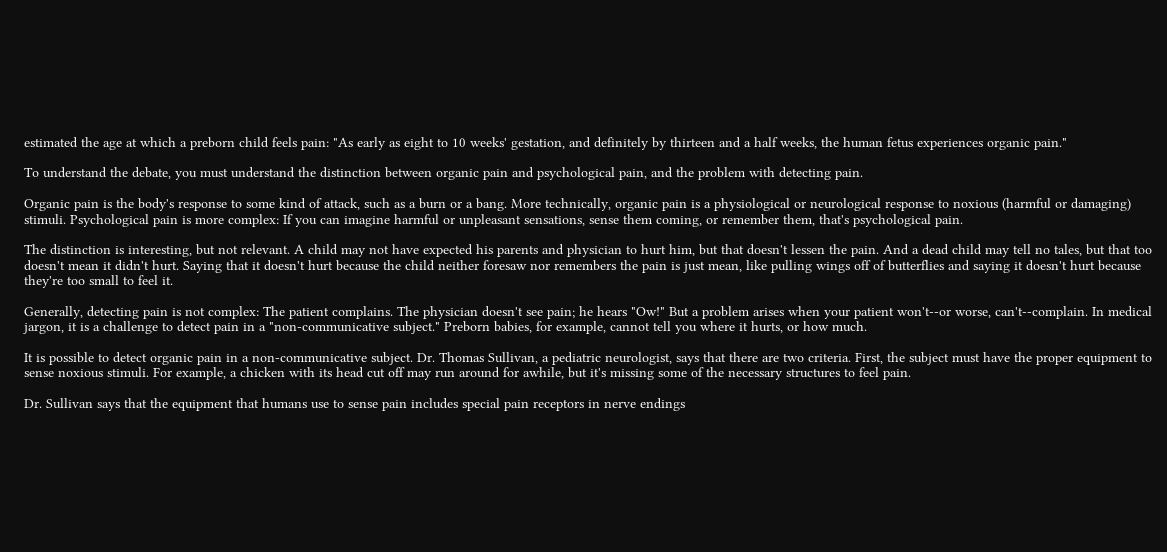estimated the age at which a preborn child feels pain: "As early as eight to 10 weeks' gestation, and definitely by thirteen and a half weeks, the human fetus experiences organic pain."

To understand the debate, you must understand the distinction between organic pain and psychological pain, and the problem with detecting pain.

Organic pain is the body's response to some kind of attack, such as a burn or a bang. More technically, organic pain is a physiological or neurological response to noxious (harmful or damaging) stimuli. Psychological pain is more complex: If you can imagine harmful or unpleasant sensations, sense them coming, or remember them, that's psychological pain.

The distinction is interesting, but not relevant. A child may not have expected his parents and physician to hurt him, but that doesn't lessen the pain. And a dead child may tell no tales, but that too doesn't mean it didn't hurt. Saying that it doesn't hurt because the child neither foresaw nor remembers the pain is just mean, like pulling wings off of butterflies and saying it doesn't hurt because they're too small to feel it.

Generally, detecting pain is not complex: The patient complains. The physician doesn't see pain; he hears "Ow!" But a problem arises when your patient won't--or worse, can't--complain. In medical jargon, it is a challenge to detect pain in a "non-communicative subject." Preborn babies, for example, cannot tell you where it hurts, or how much.

It is possible to detect organic pain in a non-communicative subject. Dr. Thomas Sullivan, a pediatric neurologist, says that there are two criteria. First, the subject must have the proper equipment to sense noxious stimuli. For example, a chicken with its head cut off may run around for awhile, but it's missing some of the necessary structures to feel pain.

Dr. Sullivan says that the equipment that humans use to sense pain includes special pain receptors in nerve endings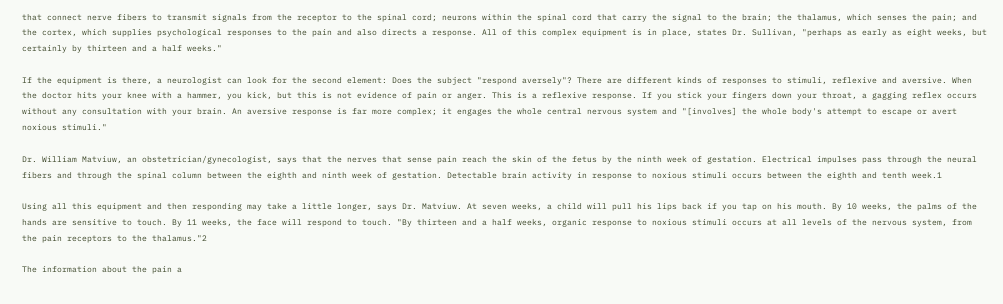that connect nerve fibers to transmit signals from the receptor to the spinal cord; neurons within the spinal cord that carry the signal to the brain; the thalamus, which senses the pain; and the cortex, which supplies psychological responses to the pain and also directs a response. All of this complex equipment is in place, states Dr. Sullivan, "perhaps as early as eight weeks, but certainly by thirteen and a half weeks."

If the equipment is there, a neurologist can look for the second element: Does the subject "respond aversely"? There are different kinds of responses to stimuli, reflexive and aversive. When the doctor hits your knee with a hammer, you kick, but this is not evidence of pain or anger. This is a reflexive response. If you stick your fingers down your throat, a gagging reflex occurs without any consultation with your brain. An aversive response is far more complex; it engages the whole central nervous system and "[involves] the whole body's attempt to escape or avert noxious stimuli."

Dr. William Matviuw, an obstetrician/gynecologist, says that the nerves that sense pain reach the skin of the fetus by the ninth week of gestation. Electrical impulses pass through the neural fibers and through the spinal column between the eighth and ninth week of gestation. Detectable brain activity in response to noxious stimuli occurs between the eighth and tenth week.1

Using all this equipment and then responding may take a little longer, says Dr. Matviuw. At seven weeks, a child will pull his lips back if you tap on his mouth. By 10 weeks, the palms of the hands are sensitive to touch. By 11 weeks, the face will respond to touch. "By thirteen and a half weeks, organic response to noxious stimuli occurs at all levels of the nervous system, from the pain receptors to the thalamus."2

The information about the pain a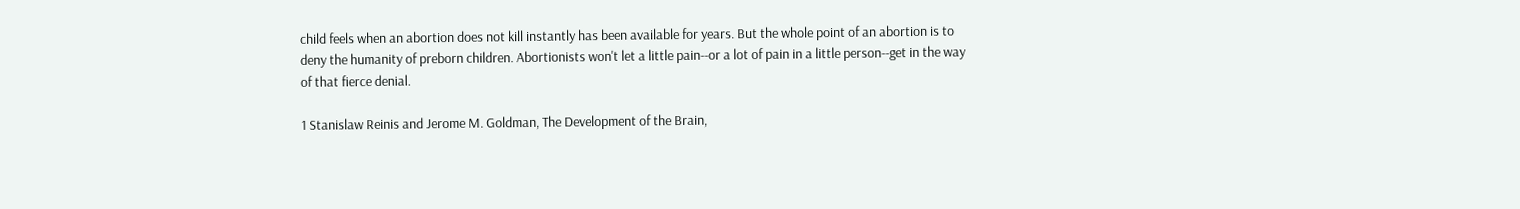child feels when an abortion does not kill instantly has been available for years. But the whole point of an abortion is to deny the humanity of preborn children. Abortionists won't let a little pain--or a lot of pain in a little person--get in the way of that fierce denial.

1 Stanislaw Reinis and Jerome M. Goldman, The Development of the Brain,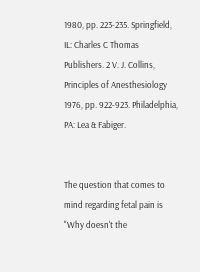1980, pp. 223-235. Springfield, IL: Charles C Thomas Publishers. 2 V. J. Collins, Principles of Anesthesiology 1976, pp. 922-923. Philadelphia, PA: Lea & Fabiger.


The question that comes to mind regarding fetal pain is "Why doesn't the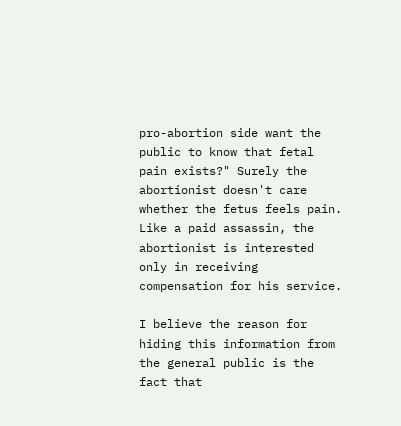pro-abortion side want the public to know that fetal pain exists?" Surely the abortionist doesn't care whether the fetus feels pain. Like a paid assassin, the abortionist is interested only in receiving compensation for his service.

I believe the reason for hiding this information from the general public is the fact that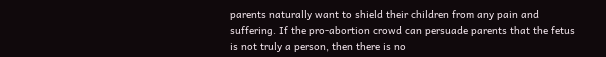parents naturally want to shield their children from any pain and suffering. If the pro-abortion crowd can persuade parents that the fetus is not truly a person, then there is no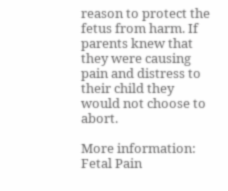reason to protect the fetus from harm. If parents knew that they were causing pain and distress to their child they would not choose to abort.

More information: Fetal Pain